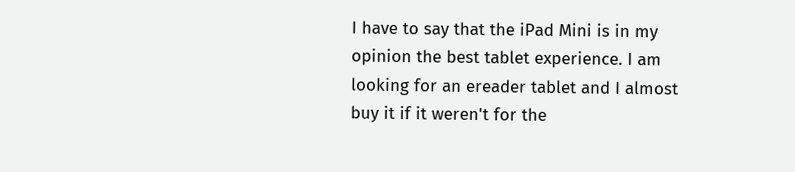I have to say that the iPad Mini is in my opinion the best tablet experience. I am looking for an ereader tablet and I almost buy it if it weren't for the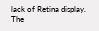lack of Retina display. The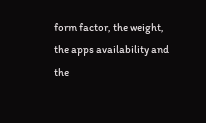form factor, the weight, the apps availability and the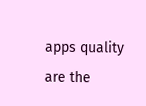apps quality are the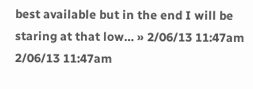best available but in the end I will be staring at that low… » 2/06/13 11:47am 2/06/13 11:47am